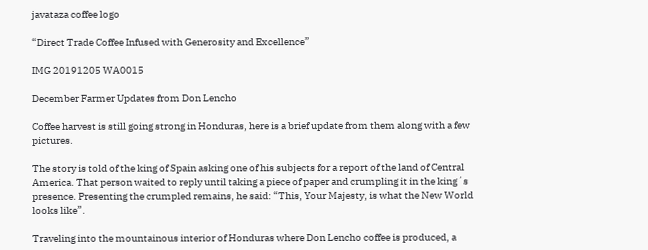javataza coffee logo

“Direct Trade Coffee Infused with Generosity and Excellence”

IMG 20191205 WA0015

December Farmer Updates from Don Lencho

Coffee harvest is still going strong in Honduras, here is a brief update from them along with a few pictures.

The story is told of the king of Spain asking one of his subjects for a report of the land of Central America. That person waited to reply until taking a piece of paper and crumpling it in the king´s presence. Presenting the crumpled remains, he said: “This, Your Majesty, is what the New World looks like”.

Traveling into the mountainous interior of Honduras where Don Lencho coffee is produced, a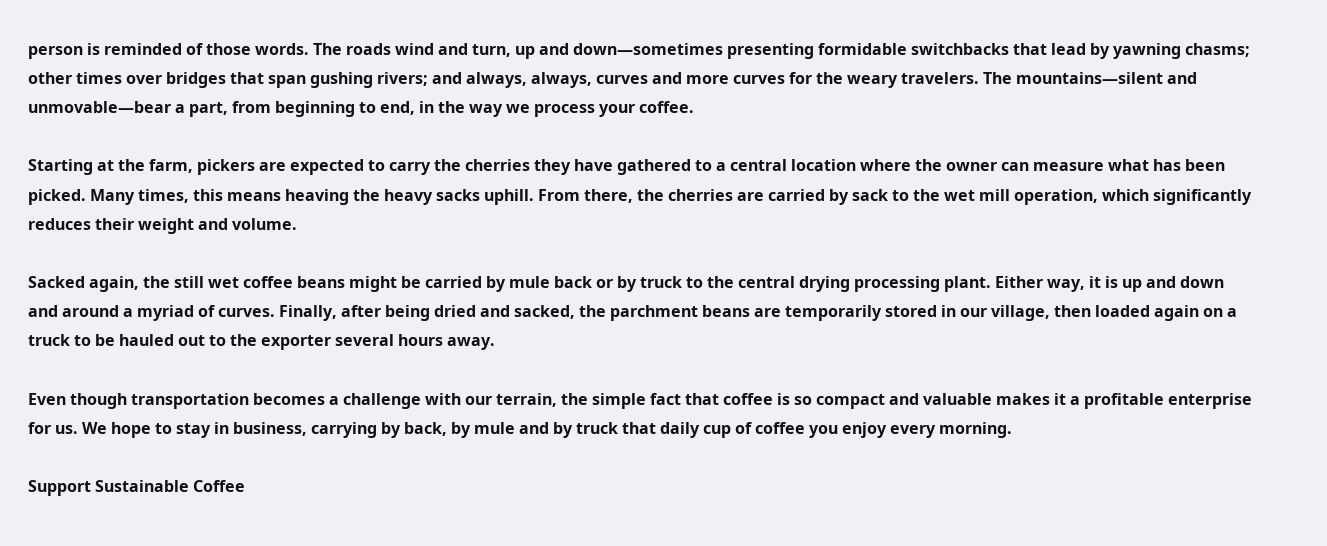person is reminded of those words. The roads wind and turn, up and down—sometimes presenting formidable switchbacks that lead by yawning chasms; other times over bridges that span gushing rivers; and always, always, curves and more curves for the weary travelers. The mountains—silent and unmovable—bear a part, from beginning to end, in the way we process your coffee.

Starting at the farm, pickers are expected to carry the cherries they have gathered to a central location where the owner can measure what has been picked. Many times, this means heaving the heavy sacks uphill. From there, the cherries are carried by sack to the wet mill operation, which significantly reduces their weight and volume.

Sacked again, the still wet coffee beans might be carried by mule back or by truck to the central drying processing plant. Either way, it is up and down and around a myriad of curves. Finally, after being dried and sacked, the parchment beans are temporarily stored in our village, then loaded again on a truck to be hauled out to the exporter several hours away.

Even though transportation becomes a challenge with our terrain, the simple fact that coffee is so compact and valuable makes it a profitable enterprise for us. We hope to stay in business, carrying by back, by mule and by truck that daily cup of coffee you enjoy every morning.

Support Sustainable Coffee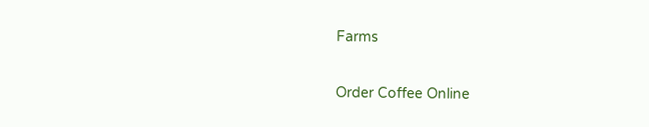Farms

Order Coffee Online